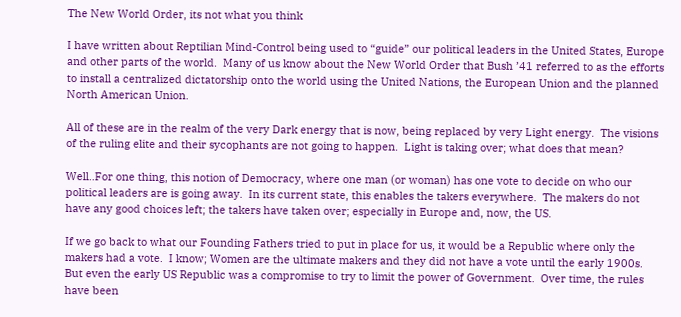The New World Order, its not what you think

I have written about Reptilian Mind-Control being used to “guide” our political leaders in the United States, Europe and other parts of the world.  Many of us know about the New World Order that Bush ’41 referred to as the efforts to install a centralized dictatorship onto the world using the United Nations, the European Union and the planned North American Union.

All of these are in the realm of the very Dark energy that is now, being replaced by very Light energy.  The visions of the ruling elite and their sycophants are not going to happen.  Light is taking over; what does that mean?

Well..For one thing, this notion of Democracy, where one man (or woman) has one vote to decide on who our political leaders are is going away.  In its current state, this enables the takers everywhere.  The makers do not have any good choices left; the takers have taken over; especially in Europe and, now, the US.

If we go back to what our Founding Fathers tried to put in place for us, it would be a Republic where only the makers had a vote.  I know; Women are the ultimate makers and they did not have a vote until the early 1900s.  But even the early US Republic was a compromise to try to limit the power of Government.  Over time, the rules have been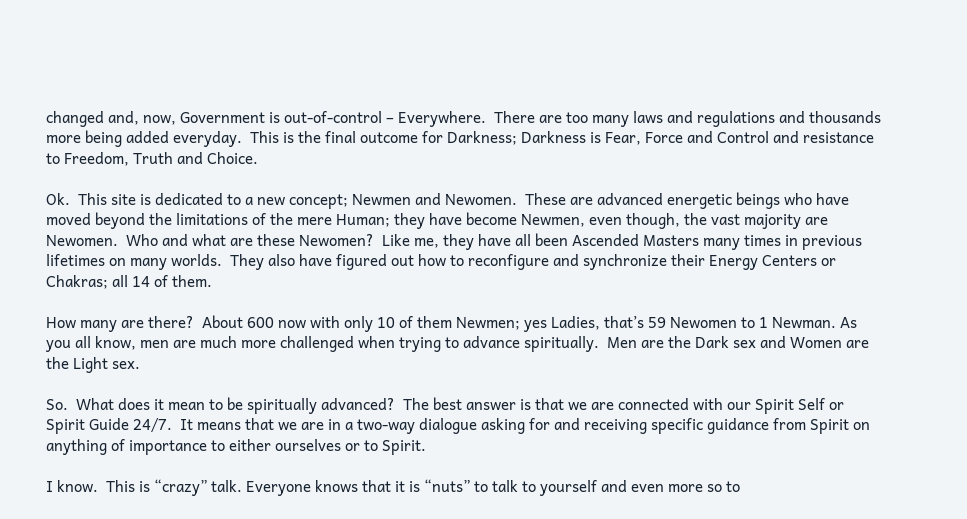changed and, now, Government is out-of-control – Everywhere.  There are too many laws and regulations and thousands more being added everyday.  This is the final outcome for Darkness; Darkness is Fear, Force and Control and resistance to Freedom, Truth and Choice.

Ok.  This site is dedicated to a new concept; Newmen and Newomen.  These are advanced energetic beings who have moved beyond the limitations of the mere Human; they have become Newmen, even though, the vast majority are Newomen.  Who and what are these Newomen?  Like me, they have all been Ascended Masters many times in previous lifetimes on many worlds.  They also have figured out how to reconfigure and synchronize their Energy Centers or Chakras; all 14 of them.

How many are there?  About 600 now with only 10 of them Newmen; yes Ladies, that’s 59 Newomen to 1 Newman. As you all know, men are much more challenged when trying to advance spiritually.  Men are the Dark sex and Women are the Light sex.

So.  What does it mean to be spiritually advanced?  The best answer is that we are connected with our Spirit Self or Spirit Guide 24/7.  It means that we are in a two-way dialogue asking for and receiving specific guidance from Spirit on anything of importance to either ourselves or to Spirit.

I know.  This is “crazy” talk. Everyone knows that it is “nuts” to talk to yourself and even more so to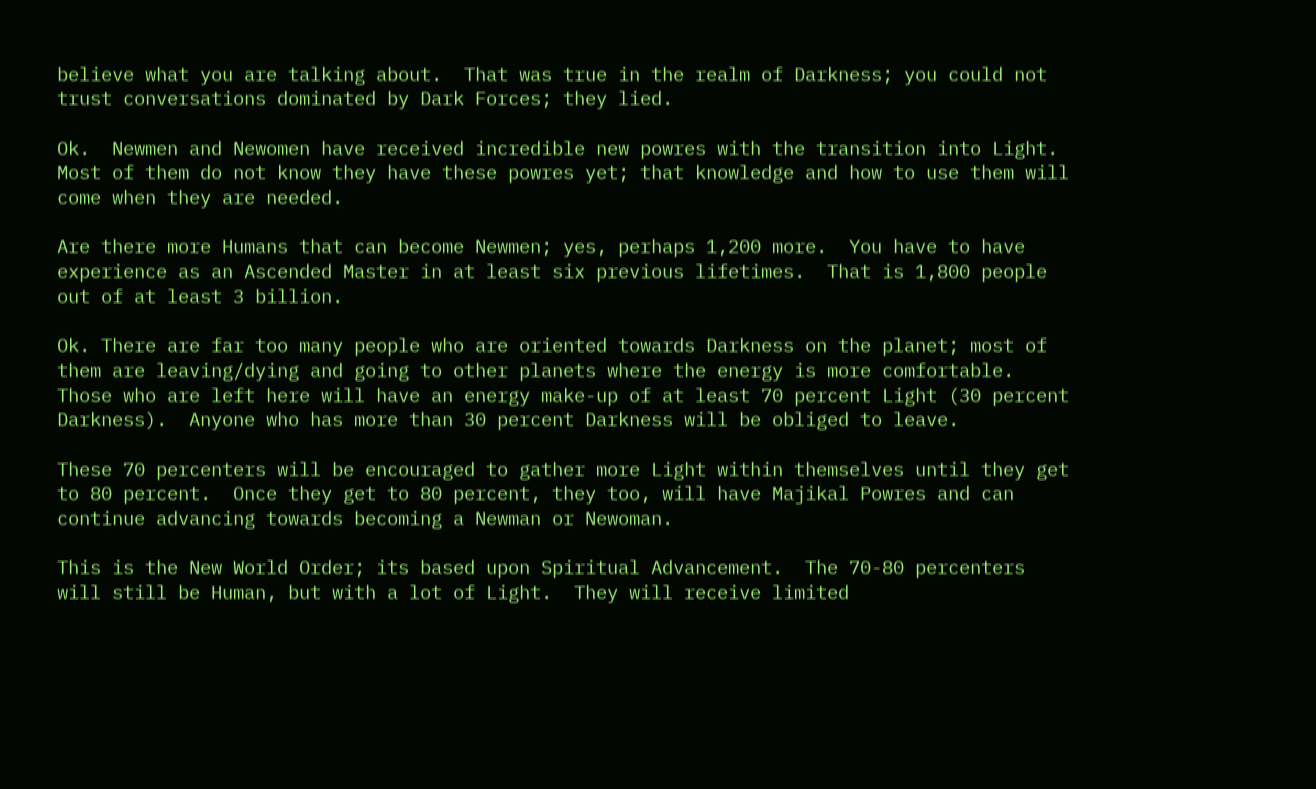believe what you are talking about.  That was true in the realm of Darkness; you could not trust conversations dominated by Dark Forces; they lied.

Ok.  Newmen and Newomen have received incredible new powres with the transition into Light.  Most of them do not know they have these powres yet; that knowledge and how to use them will come when they are needed.

Are there more Humans that can become Newmen; yes, perhaps 1,200 more.  You have to have experience as an Ascended Master in at least six previous lifetimes.  That is 1,800 people out of at least 3 billion.

Ok. There are far too many people who are oriented towards Darkness on the planet; most of them are leaving/dying and going to other planets where the energy is more comfortable.  Those who are left here will have an energy make-up of at least 70 percent Light (30 percent Darkness).  Anyone who has more than 30 percent Darkness will be obliged to leave.

These 70 percenters will be encouraged to gather more Light within themselves until they get to 80 percent.  Once they get to 80 percent, they too, will have Majikal Powres and can continue advancing towards becoming a Newman or Newoman.

This is the New World Order; its based upon Spiritual Advancement.  The 70-80 percenters will still be Human, but with a lot of Light.  They will receive limited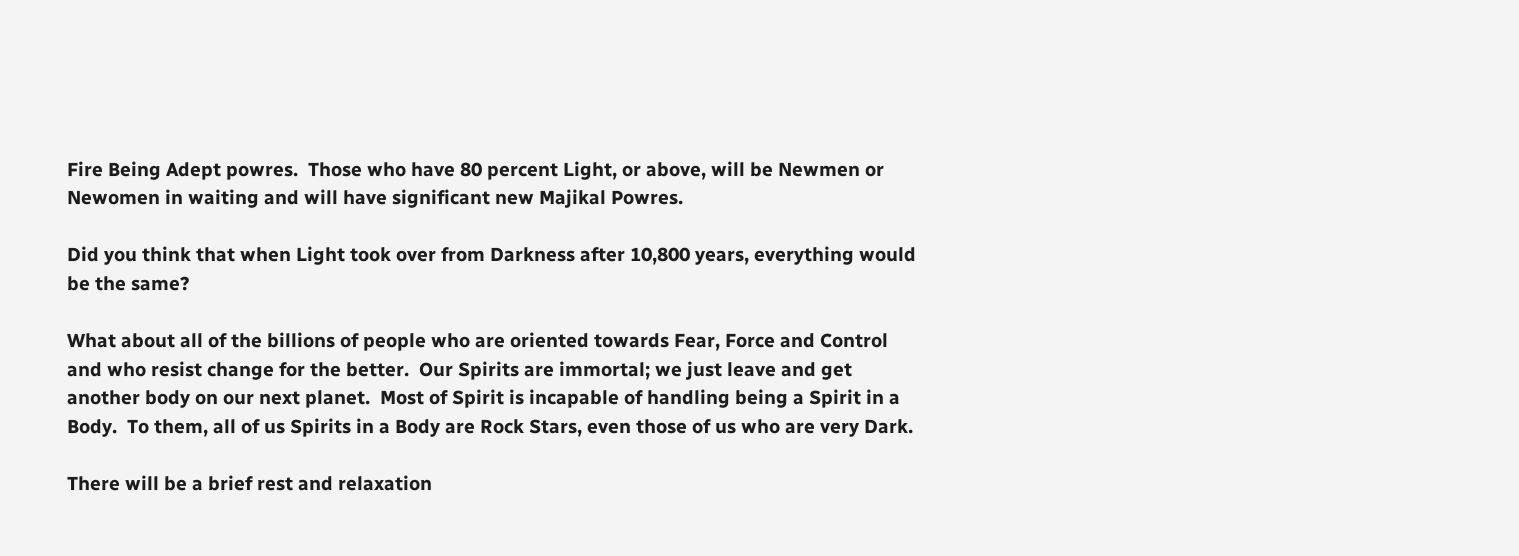Fire Being Adept powres.  Those who have 80 percent Light, or above, will be Newmen or Newomen in waiting and will have significant new Majikal Powres.

Did you think that when Light took over from Darkness after 10,800 years, everything would be the same?

What about all of the billions of people who are oriented towards Fear, Force and Control and who resist change for the better.  Our Spirits are immortal; we just leave and get another body on our next planet.  Most of Spirit is incapable of handling being a Spirit in a Body.  To them, all of us Spirits in a Body are Rock Stars, even those of us who are very Dark.

There will be a brief rest and relaxation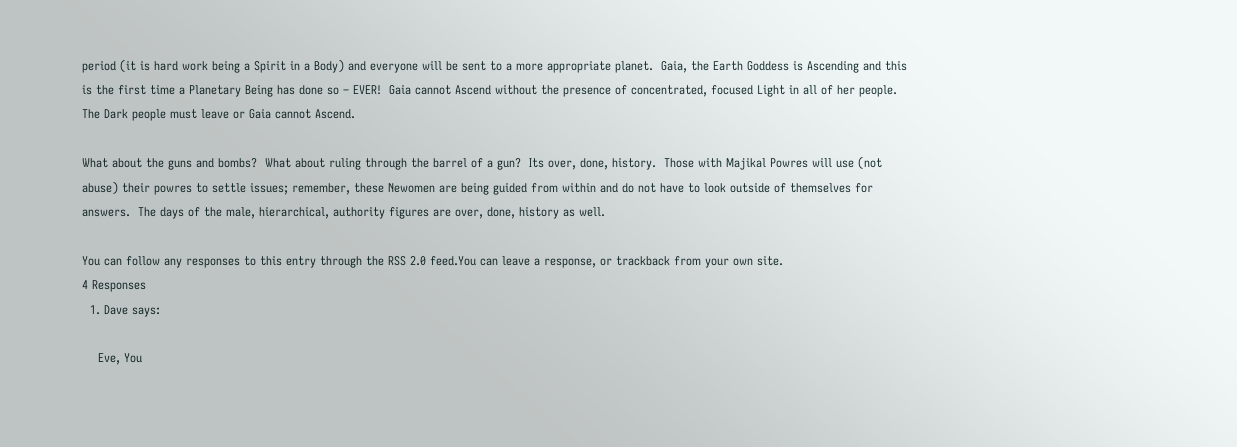period (it is hard work being a Spirit in a Body) and everyone will be sent to a more appropriate planet.  Gaia, the Earth Goddess is Ascending and this is the first time a Planetary Being has done so – EVER!  Gaia cannot Ascend without the presence of concentrated, focused Light in all of her people.  The Dark people must leave or Gaia cannot Ascend.

What about the guns and bombs?  What about ruling through the barrel of a gun?  Its over, done, history.  Those with Majikal Powres will use (not abuse) their powres to settle issues; remember, these Newomen are being guided from within and do not have to look outside of themselves for answers.  The days of the male, hierarchical, authority figures are over, done, history as well.

You can follow any responses to this entry through the RSS 2.0 feed.You can leave a response, or trackback from your own site.
4 Responses
  1. Dave says:

    Eve, You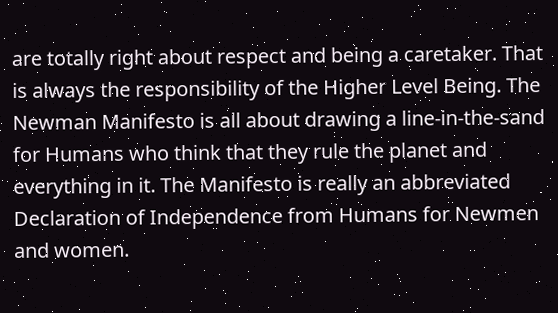are totally right about respect and being a caretaker. That is always the responsibility of the Higher Level Being. The Newman Manifesto is all about drawing a line-in-the-sand for Humans who think that they rule the planet and everything in it. The Manifesto is really an abbreviated Declaration of Independence from Humans for Newmen and women.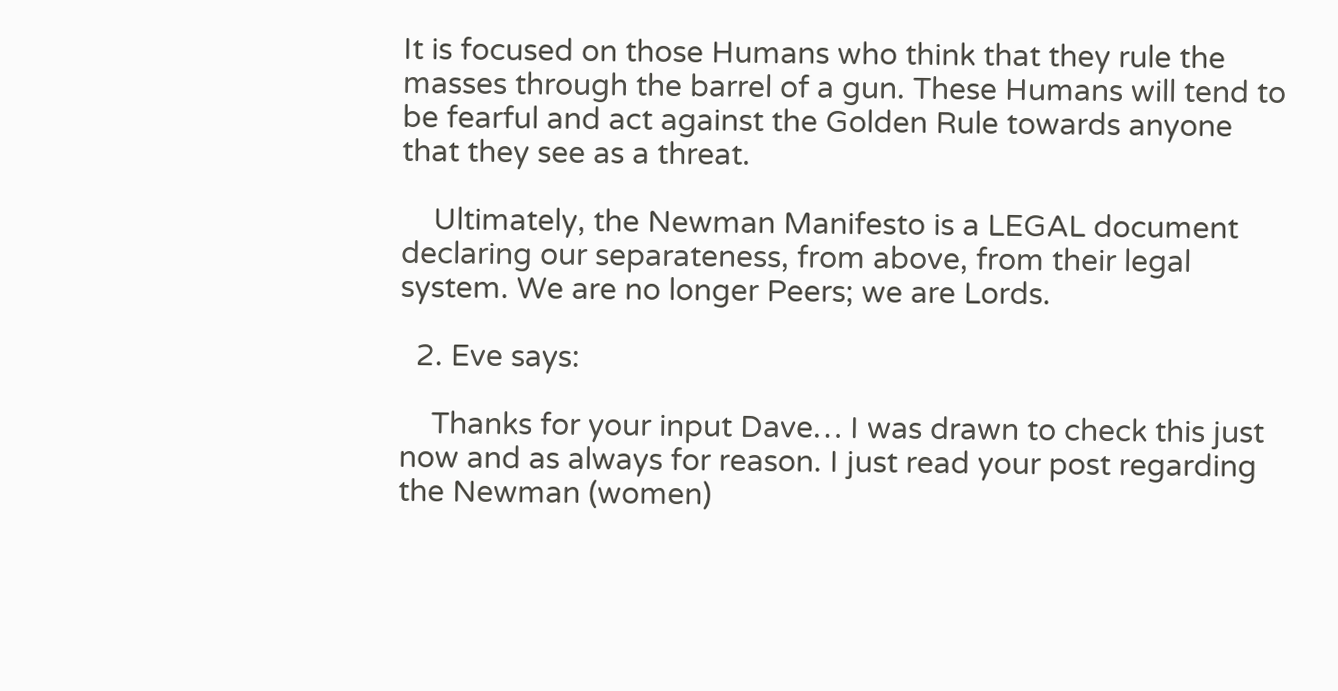It is focused on those Humans who think that they rule the masses through the barrel of a gun. These Humans will tend to be fearful and act against the Golden Rule towards anyone that they see as a threat.

    Ultimately, the Newman Manifesto is a LEGAL document declaring our separateness, from above, from their legal system. We are no longer Peers; we are Lords.

  2. Eve says:

    Thanks for your input Dave… I was drawn to check this just now and as always for reason. I just read your post regarding the Newman (women)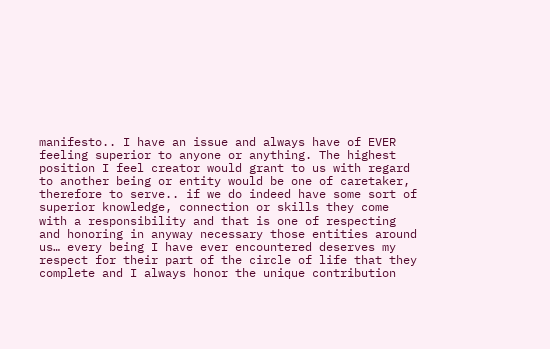manifesto.. I have an issue and always have of EVER feeling superior to anyone or anything. The highest position I feel creator would grant to us with regard to another being or entity would be one of caretaker, therefore to serve.. if we do indeed have some sort of superior knowledge, connection or skills they come with a responsibility and that is one of respecting and honoring in anyway necessary those entities around us… every being I have ever encountered deserves my respect for their part of the circle of life that they complete and I always honor the unique contribution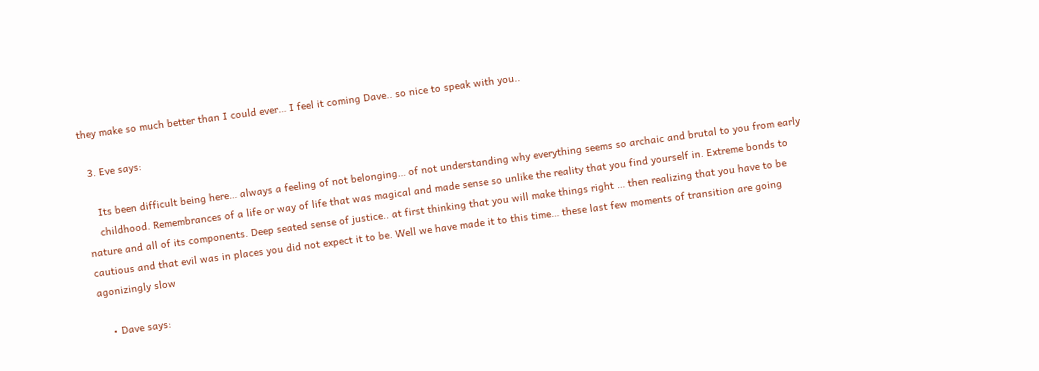they make so much better than I could ever… I feel it coming Dave.. so nice to speak with you..

  3. Eve says:

    Its been difficult being here… always a feeling of not belonging… of not understanding why everything seems so archaic and brutal to you from early
    childhood. Remembrances of a life or way of life that was magical and made sense so unlike the reality that you find yourself in. Extreme bonds to nature and all of its components. Deep seated sense of justice.. at first thinking that you will make things right … then realizing that you have to be cautious and that evil was in places you did not expect it to be. Well we have made it to this time… these last few moments of transition are going agonizingly slow

    • Dave says: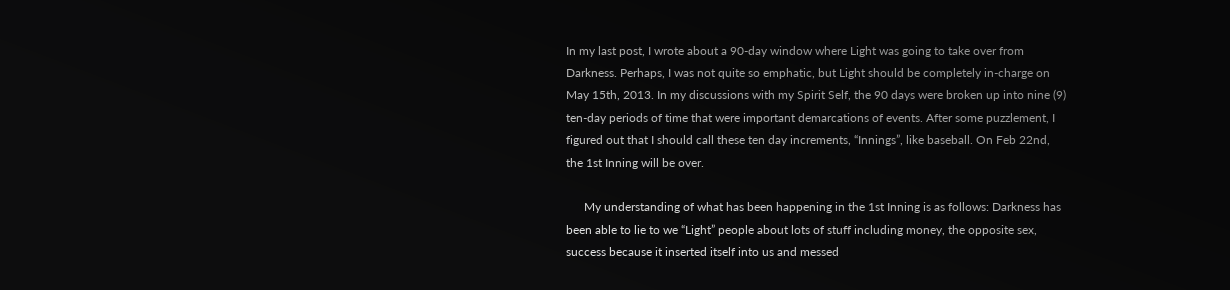In my last post, I wrote about a 90-day window where Light was going to take over from Darkness. Perhaps, I was not quite so emphatic, but Light should be completely in-charge on May 15th, 2013. In my discussions with my Spirit Self, the 90 days were broken up into nine (9) ten-day periods of time that were important demarcations of events. After some puzzlement, I figured out that I should call these ten day increments, “Innings”, like baseball. On Feb 22nd, the 1st Inning will be over.

      My understanding of what has been happening in the 1st Inning is as follows: Darkness has been able to lie to we “Light” people about lots of stuff including money, the opposite sex, success because it inserted itself into us and messed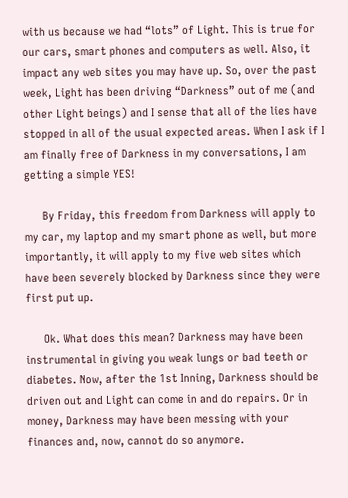with us because we had “lots” of Light. This is true for our cars, smart phones and computers as well. Also, it impact any web sites you may have up. So, over the past week, Light has been driving “Darkness” out of me (and other Light beings) and I sense that all of the lies have stopped in all of the usual expected areas. When I ask if I am finally free of Darkness in my conversations, I am getting a simple YES!

      By Friday, this freedom from Darkness will apply to my car, my laptop and my smart phone as well, but more importantly, it will apply to my five web sites which have been severely blocked by Darkness since they were first put up.

      Ok. What does this mean? Darkness may have been instrumental in giving you weak lungs or bad teeth or diabetes. Now, after the 1st Inning, Darkness should be driven out and Light can come in and do repairs. Or in money, Darkness may have been messing with your finances and, now, cannot do so anymore.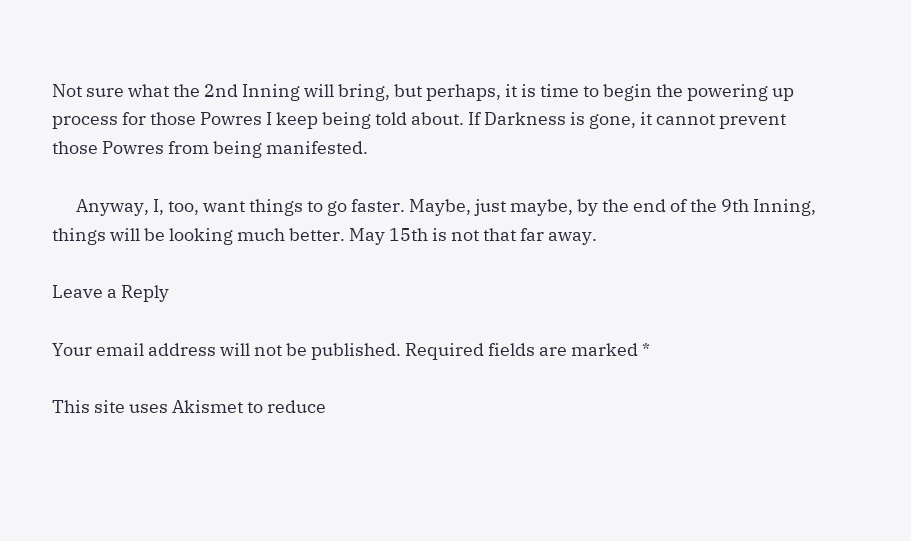Not sure what the 2nd Inning will bring, but perhaps, it is time to begin the powering up process for those Powres I keep being told about. If Darkness is gone, it cannot prevent those Powres from being manifested.

      Anyway, I, too, want things to go faster. Maybe, just maybe, by the end of the 9th Inning, things will be looking much better. May 15th is not that far away.

Leave a Reply

Your email address will not be published. Required fields are marked *

This site uses Akismet to reduce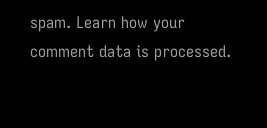spam. Learn how your comment data is processed.